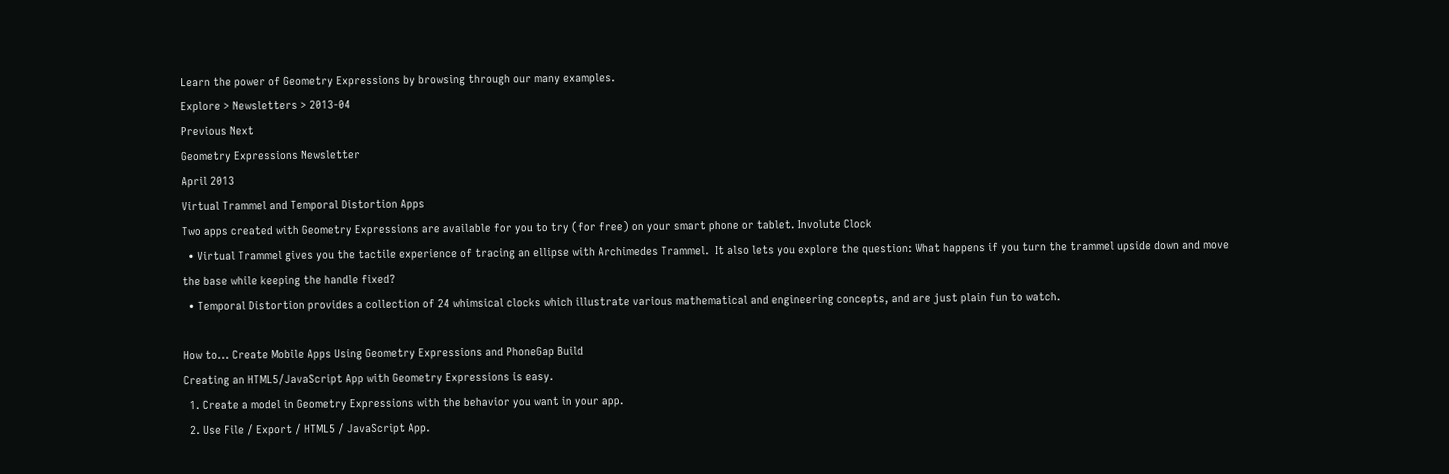Learn the power of Geometry Expressions by browsing through our many examples.
Explore > Newsletters > 2013-04
Previous Next
Geometry Expressions Newsletter
April 2013
Virtual Trammel and Temporal Distortion Apps
Two apps created with Geometry Expressions are available for you to try (for free) on your smart phone or tablet. Involute Clock
  • Virtual Trammel gives you the tactile experience of tracing an ellipse with Archimedes Trammel.  It also lets you explore the question: What happens if you turn the trammel upside down and move the base while keeping the handle fixed?
  • Temporal Distortion provides a collection of 24 whimsical clocks which illustrate various mathematical and engineering concepts, and are just plain fun to watch.

How to... Create Mobile Apps Using Geometry Expressions and PhoneGap Build
Creating an HTML5/JavaScript App with Geometry Expressions is easy.
  1. Create a model in Geometry Expressions with the behavior you want in your app.
  2. Use File / Export / HTML5 / JavaScript App.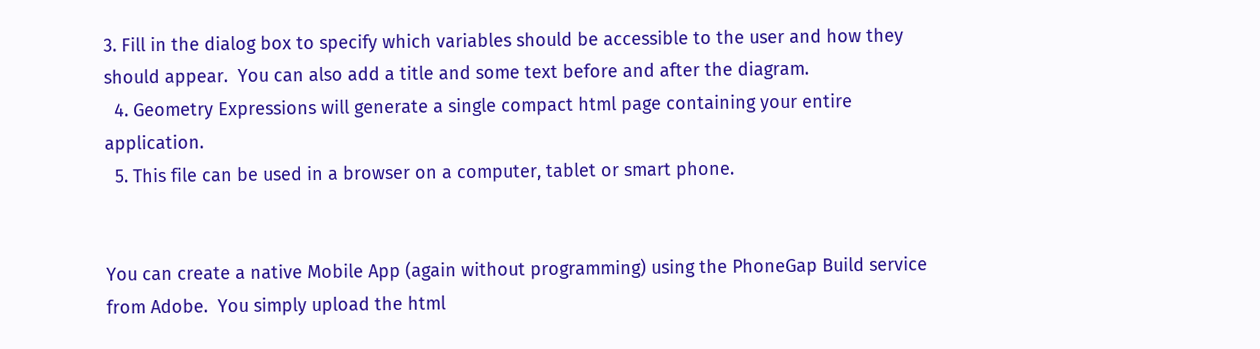3. Fill in the dialog box to specify which variables should be accessible to the user and how they should appear.  You can also add a title and some text before and after the diagram.
  4. Geometry Expressions will generate a single compact html page containing your entire application.
  5. This file can be used in a browser on a computer, tablet or smart phone.


You can create a native Mobile App (again without programming) using the PhoneGap Build service from Adobe.  You simply upload the html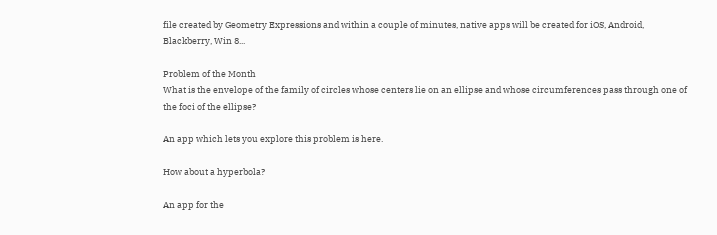file created by Geometry Expressions and within a couple of minutes, native apps will be created for iOS, Android, Blackberry, Win 8...

Problem of the Month
What is the envelope of the family of circles whose centers lie on an ellipse and whose circumferences pass through one of the foci of the ellipse?

An app which lets you explore this problem is here.

How about a hyperbola?

An app for the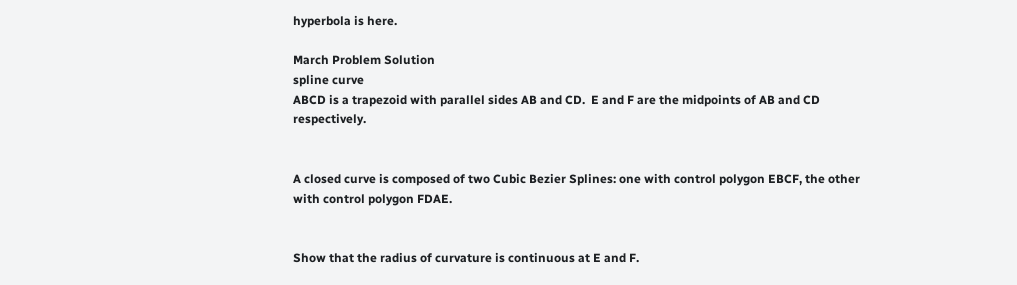hyperbola is here.

March Problem Solution
spline curve
ABCD is a trapezoid with parallel sides AB and CD.  E and F are the midpoints of AB and CD respectively.


A closed curve is composed of two Cubic Bezier Splines: one with control polygon EBCF, the other with control polygon FDAE.


Show that the radius of curvature is continuous at E and F.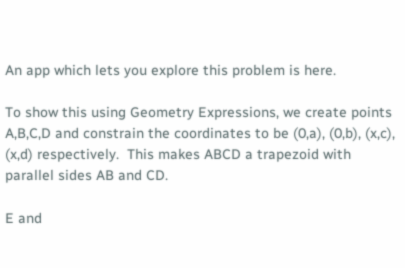An app which lets you explore this problem is here.

To show this using Geometry Expressions, we create points A,B,C,D and constrain the coordinates to be (0,a), (0,b), (x,c), (x,d) respectively.  This makes ABCD a trapezoid with parallel sides AB and CD.

E and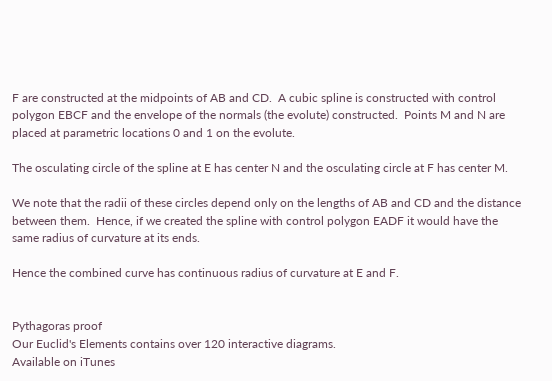F are constructed at the midpoints of AB and CD.  A cubic spline is constructed with control polygon EBCF and the envelope of the normals (the evolute) constructed.  Points M and N are placed at parametric locations 0 and 1 on the evolute.

The osculating circle of the spline at E has center N and the osculating circle at F has center M.

We note that the radii of these circles depend only on the lengths of AB and CD and the distance between them.  Hence, if we created the spline with control polygon EADF it would have the same radius of curvature at its ends.

Hence the combined curve has continuous radius of curvature at E and F.


Pythagoras proof
Our Euclid's Elements contains over 120 interactive diagrams.
Available on iTunes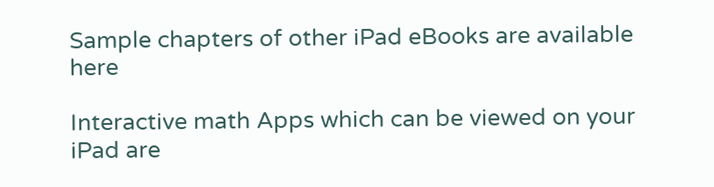Sample chapters of other iPad eBooks are available here

Interactive math Apps which can be viewed on your iPad are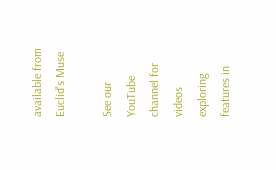available from Euclid's Muse

See our YouTube channel for videos exploring features in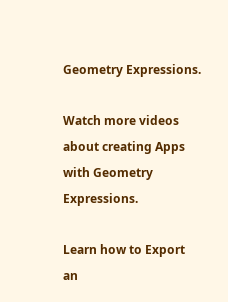Geometry Expressions.

Watch more videos about creating Apps with Geometry Expressions.

Learn how to Export an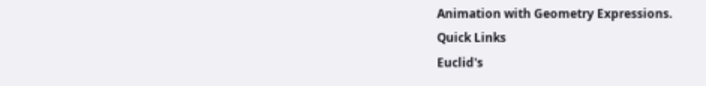Animation with Geometry Expressions.
Quick Links
Euclid's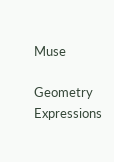Muse

Geometry Expressions